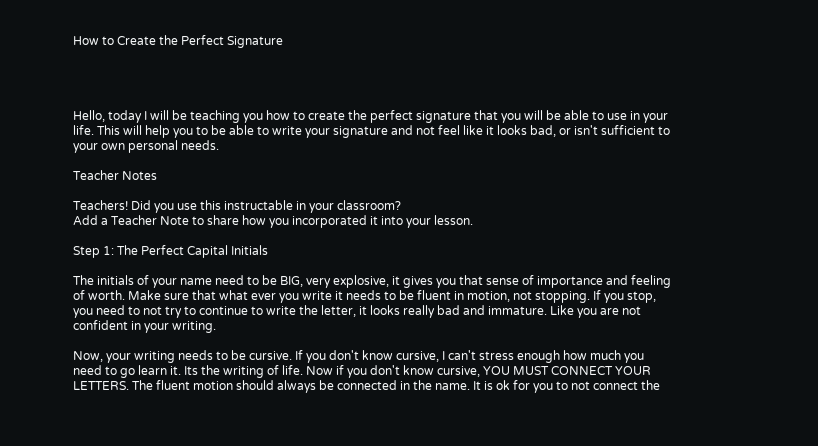How to Create the Perfect Signature




Hello, today I will be teaching you how to create the perfect signature that you will be able to use in your life. This will help you to be able to write your signature and not feel like it looks bad, or isn't sufficient to your own personal needs.

Teacher Notes

Teachers! Did you use this instructable in your classroom?
Add a Teacher Note to share how you incorporated it into your lesson.

Step 1: The Perfect Capital Initials

The initials of your name need to be BIG, very explosive, it gives you that sense of importance and feeling of worth. Make sure that what ever you write it needs to be fluent in motion, not stopping. If you stop, you need to not try to continue to write the letter, it looks really bad and immature. Like you are not confident in your writing.

Now, your writing needs to be cursive. If you don't know cursive, I can't stress enough how much you need to go learn it. Its the writing of life. Now if you don't know cursive, YOU MUST CONNECT YOUR LETTERS. The fluent motion should always be connected in the name. It is ok for you to not connect the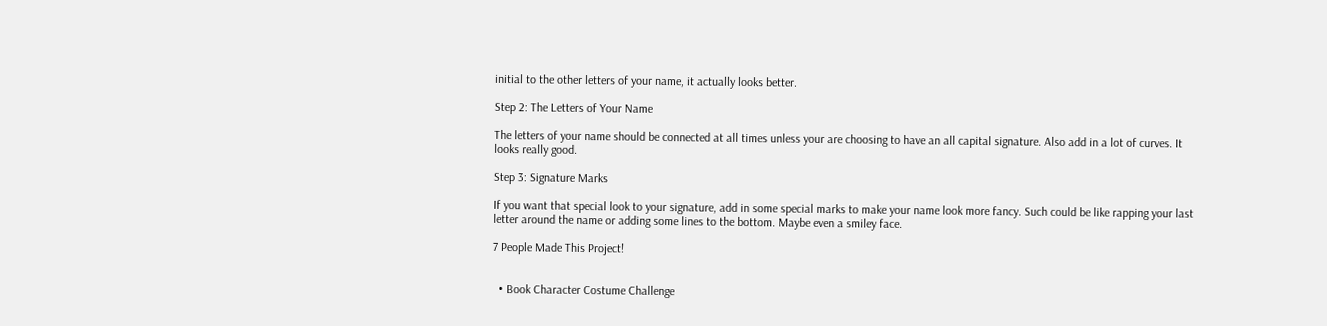initial to the other letters of your name, it actually looks better.

Step 2: The Letters of Your Name

The letters of your name should be connected at all times unless your are choosing to have an all capital signature. Also add in a lot of curves. It looks really good.

Step 3: Signature Marks

If you want that special look to your signature, add in some special marks to make your name look more fancy. Such could be like rapping your last letter around the name or adding some lines to the bottom. Maybe even a smiley face.

7 People Made This Project!


  • Book Character Costume Challenge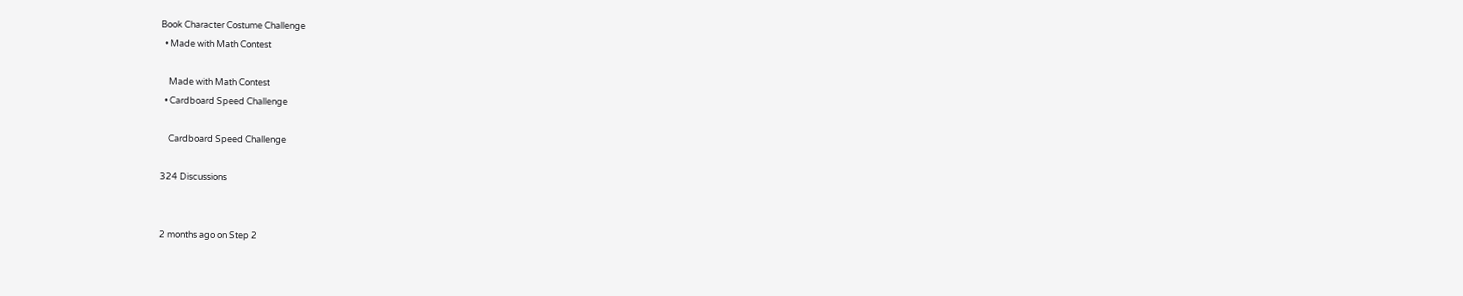Book Character Costume Challenge
  • Made with Math Contest

    Made with Math Contest
  • Cardboard Speed Challenge

    Cardboard Speed Challenge

324 Discussions


2 months ago on Step 2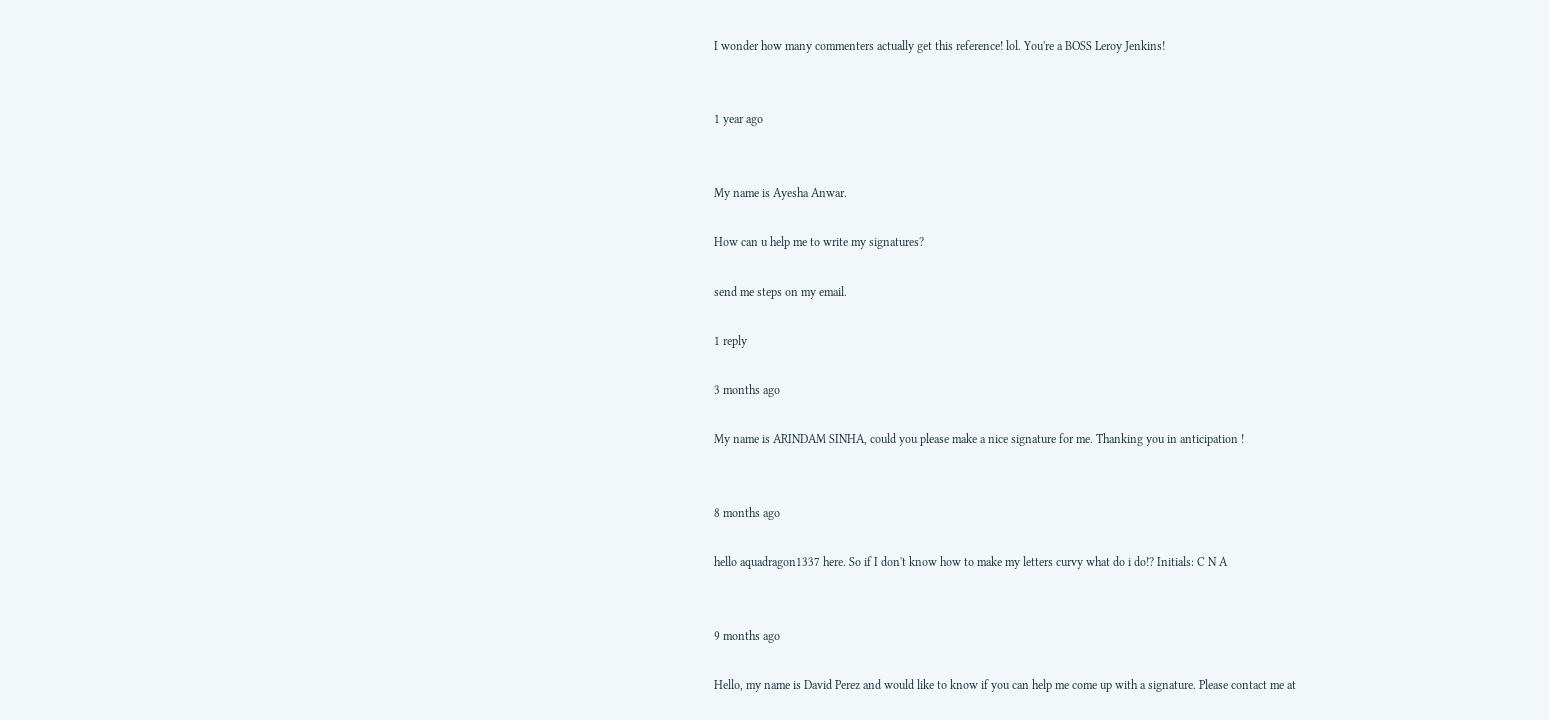I wonder how many commenters actually get this reference! lol. You're a BOSS Leroy Jenkins!


1 year ago


My name is Ayesha Anwar.

How can u help me to write my signatures?

send me steps on my email.

1 reply

3 months ago

My name is ARINDAM SINHA, could you please make a nice signature for me. Thanking you in anticipation !


8 months ago

hello aquadragon1337 here. So if I don't know how to make my letters curvy what do i do!? Initials: C N A


9 months ago

Hello, my name is David Perez and would like to know if you can help me come up with a signature. Please contact me at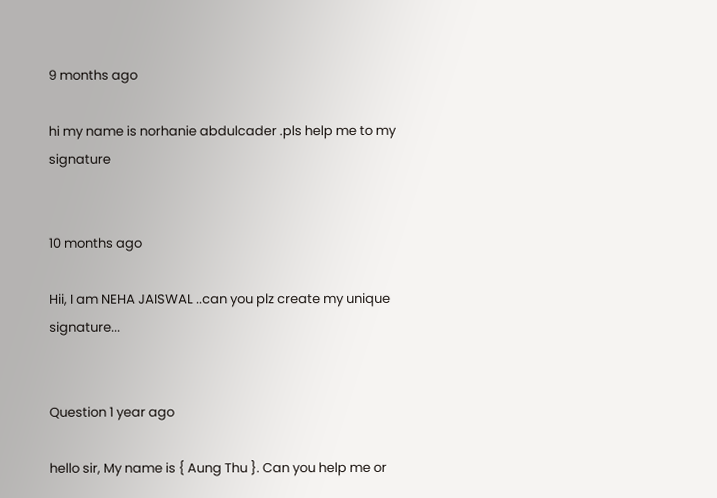9 months ago

hi my name is norhanie abdulcader .pls help me to my signature


10 months ago

Hii, I am NEHA JAISWAL ..can you plz create my unique signature...


Question 1 year ago

hello sir, My name is { Aung Thu }. Can you help me or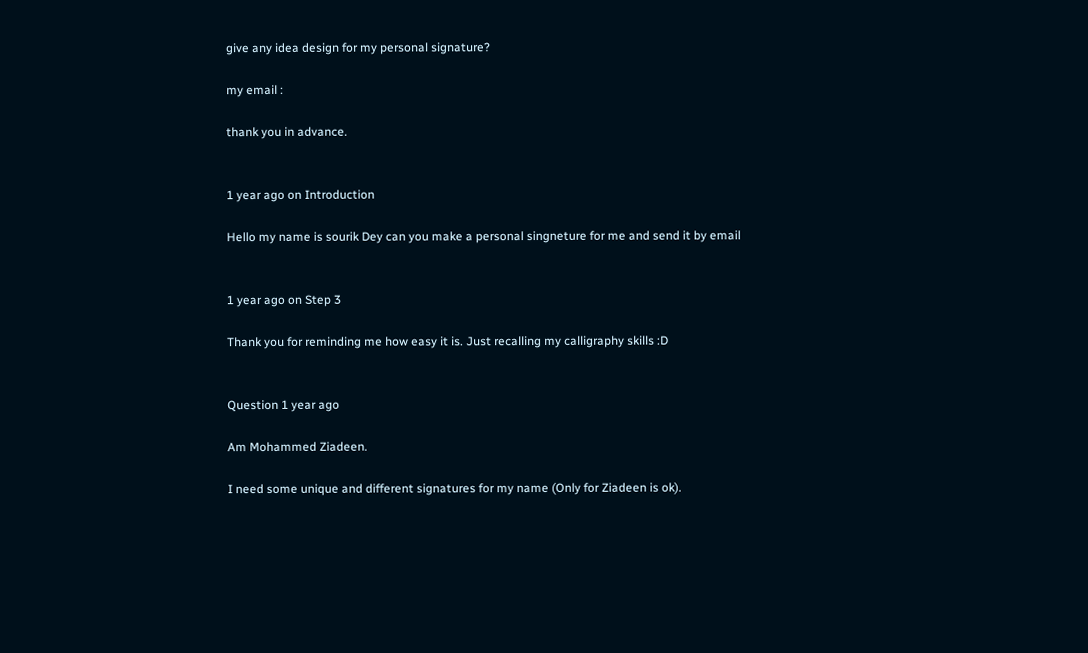give any idea design for my personal signature?

my email :

thank you in advance.


1 year ago on Introduction

Hello my name is sourik Dey can you make a personal singneture for me and send it by email


1 year ago on Step 3

Thank you for reminding me how easy it is. Just recalling my calligraphy skills :D


Question 1 year ago

Am Mohammed Ziadeen.

I need some unique and different signatures for my name (Only for Ziadeen is ok).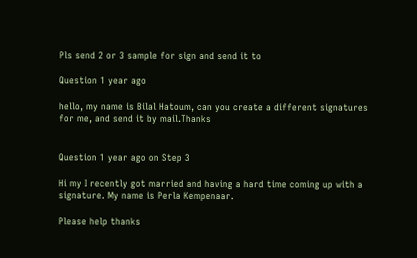Pls send 2 or 3 sample for sign and send it to

Question 1 year ago

hello, my name is Bilal Hatoum, can you create a different signatures for me, and send it by mail.Thanks


Question 1 year ago on Step 3

Hi my I recently got married and having a hard time coming up with a signature. My name is Perla Kempenaar.

Please help thanks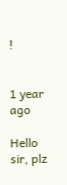!


1 year ago

Hello sir, plz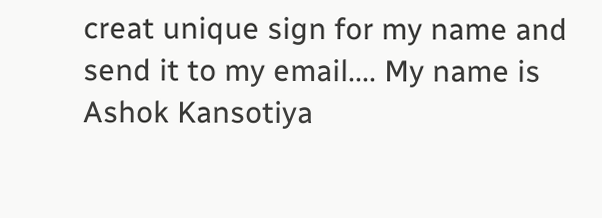creat unique sign for my name and send it to my email.... My name is Ashok Kansotiya